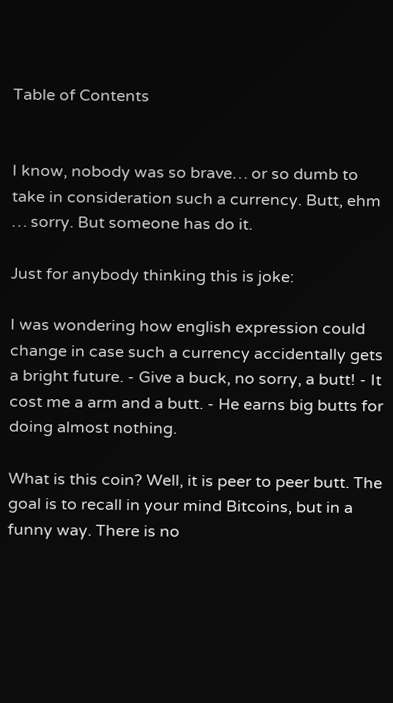Table of Contents


I know, nobody was so brave… or so dumb to take in consideration such a currency. Butt, ehm … sorry. But someone has do it.

Just for anybody thinking this is joke:

I was wondering how english expression could change in case such a currency accidentally gets a bright future. - Give a buck, no sorry, a butt! - It cost me a arm and a butt. - He earns big butts for doing almost nothing.

What is this coin? Well, it is peer to peer butt. The goal is to recall in your mind Bitcoins, but in a funny way. There is no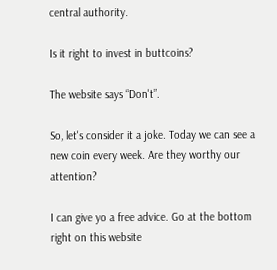central authority.

Is it right to invest in buttcoins?

The website says “Don't”.

So, let's consider it a joke. Today we can see a new coin every week. Are they worthy our attention?

I can give yo a free advice. Go at the bottom right on this website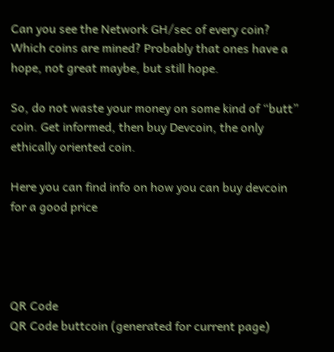Can you see the Network GH/sec of every coin? Which coins are mined? Probably that ones have a hope, not great maybe, but still hope.

So, do not waste your money on some kind of “butt” coin. Get informed, then buy Devcoin, the only ethically oriented coin.

Here you can find info on how you can buy devcoin for a good price




QR Code
QR Code buttcoin (generated for current page)